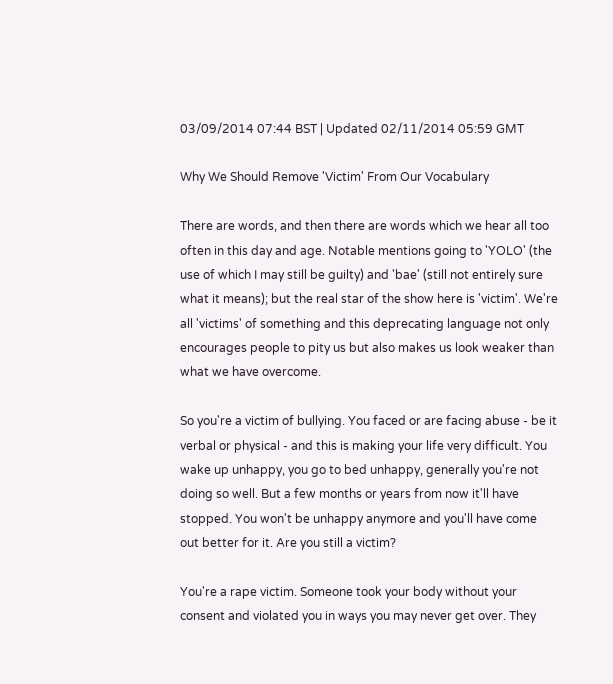03/09/2014 07:44 BST | Updated 02/11/2014 05:59 GMT

Why We Should Remove 'Victim' From Our Vocabulary

There are words, and then there are words which we hear all too often in this day and age. Notable mentions going to 'YOLO' (the use of which I may still be guilty) and 'bae' (still not entirely sure what it means); but the real star of the show here is 'victim'. We're all 'victims' of something and this deprecating language not only encourages people to pity us but also makes us look weaker than what we have overcome.

So you're a victim of bullying. You faced or are facing abuse - be it verbal or physical - and this is making your life very difficult. You wake up unhappy, you go to bed unhappy, generally you're not doing so well. But a few months or years from now it'll have stopped. You won't be unhappy anymore and you'll have come out better for it. Are you still a victim?

You're a rape victim. Someone took your body without your consent and violated you in ways you may never get over. They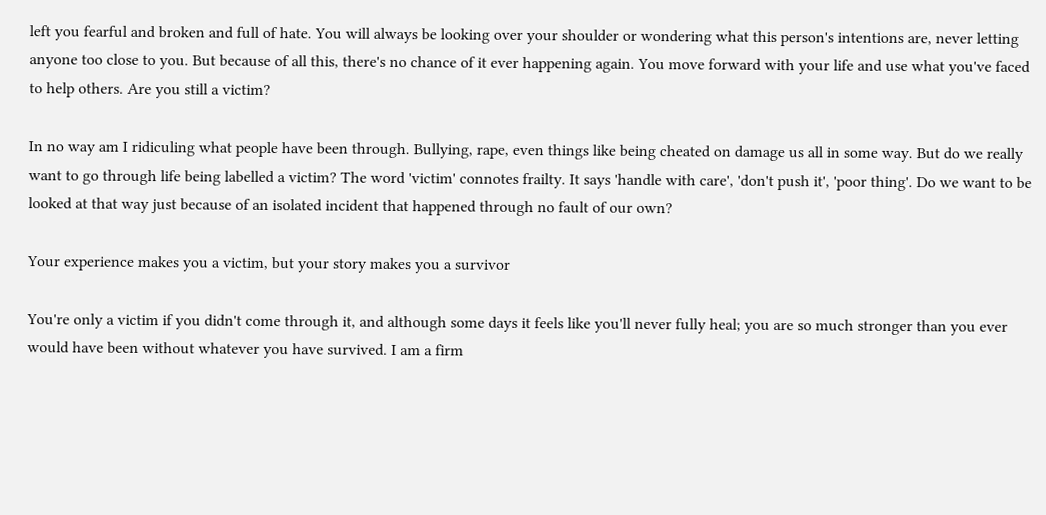left you fearful and broken and full of hate. You will always be looking over your shoulder or wondering what this person's intentions are, never letting anyone too close to you. But because of all this, there's no chance of it ever happening again. You move forward with your life and use what you've faced to help others. Are you still a victim?

In no way am I ridiculing what people have been through. Bullying, rape, even things like being cheated on damage us all in some way. But do we really want to go through life being labelled a victim? The word 'victim' connotes frailty. It says 'handle with care', 'don't push it', 'poor thing'. Do we want to be looked at that way just because of an isolated incident that happened through no fault of our own?

Your experience makes you a victim, but your story makes you a survivor

You're only a victim if you didn't come through it, and although some days it feels like you'll never fully heal; you are so much stronger than you ever would have been without whatever you have survived. I am a firm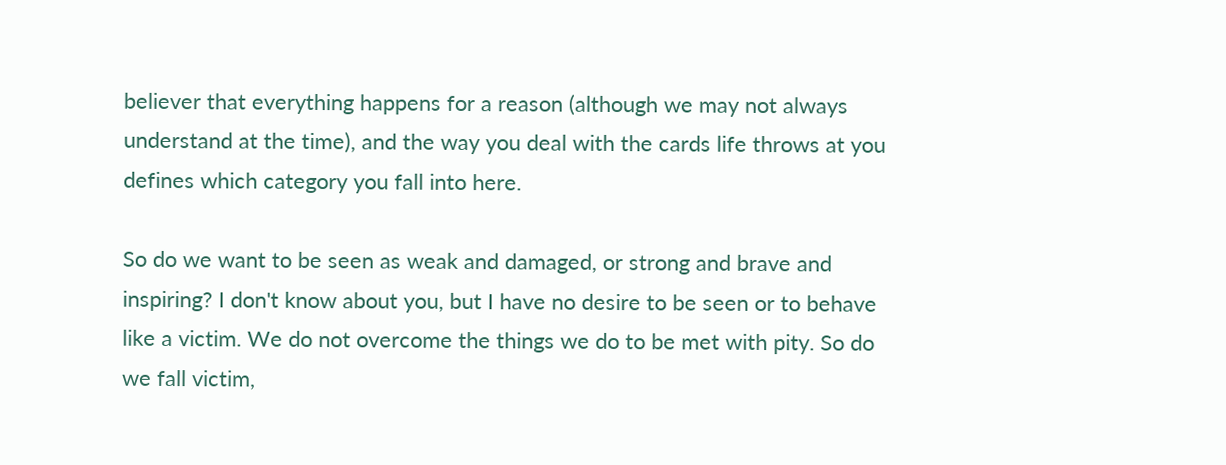believer that everything happens for a reason (although we may not always understand at the time), and the way you deal with the cards life throws at you defines which category you fall into here.

So do we want to be seen as weak and damaged, or strong and brave and inspiring? I don't know about you, but I have no desire to be seen or to behave like a victim. We do not overcome the things we do to be met with pity. So do we fall victim,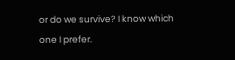or do we survive? I know which one I prefer.